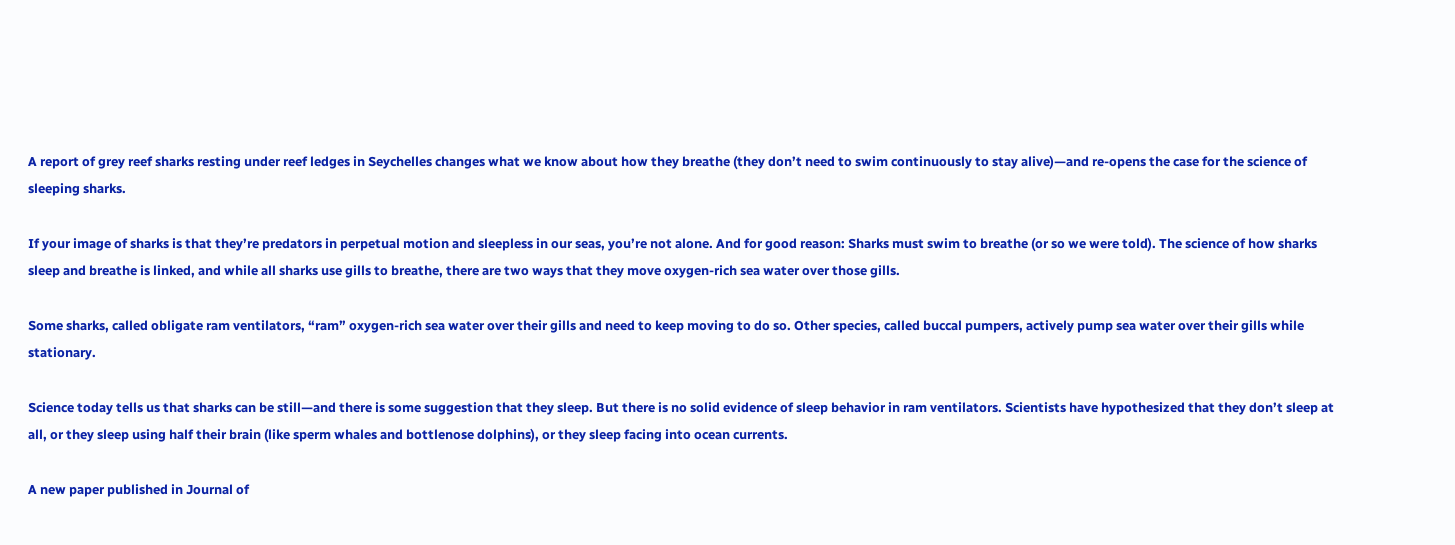A report of grey reef sharks resting under reef ledges in Seychelles changes what we know about how they breathe (they don’t need to swim continuously to stay alive)—and re-opens the case for the science of sleeping sharks.

If your image of sharks is that they’re predators in perpetual motion and sleepless in our seas, you’re not alone. And for good reason: Sharks must swim to breathe (or so we were told). The science of how sharks sleep and breathe is linked, and while all sharks use gills to breathe, there are two ways that they move oxygen-rich sea water over those gills.

Some sharks, called obligate ram ventilators, “ram” oxygen-rich sea water over their gills and need to keep moving to do so. Other species, called buccal pumpers, actively pump sea water over their gills while stationary.

Science today tells us that sharks can be still—and there is some suggestion that they sleep. But there is no solid evidence of sleep behavior in ram ventilators. Scientists have hypothesized that they don’t sleep at all, or they sleep using half their brain (like sperm whales and bottlenose dolphins), or they sleep facing into ocean currents.

A new paper published in Journal of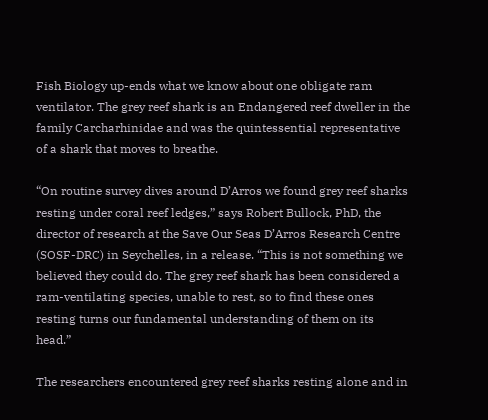Fish Biology up-ends what we know about one obligate ram ventilator. The grey reef shark is an Endangered reef dweller in the family Carcharhinidae and was the quintessential representative of a shark that moves to breathe.

“On routine survey dives around D’Arros we found grey reef sharks resting under coral reef ledges,” says Robert Bullock, PhD, the director of research at the Save Our Seas D’Arros Research Centre (SOSF-DRC) in Seychelles, in a release. “This is not something we believed they could do. The grey reef shark has been considered a ram-ventilating species, unable to rest, so to find these ones resting turns our fundamental understanding of them on its head.”

The researchers encountered grey reef sharks resting alone and in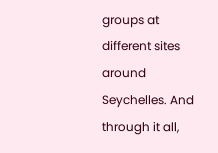groups at different sites around Seychelles. And through it all,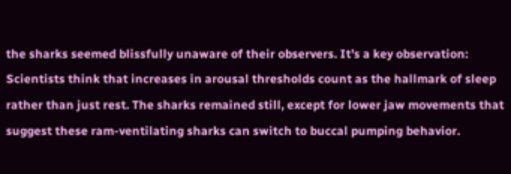the sharks seemed blissfully unaware of their observers. It’s a key observation: Scientists think that increases in arousal thresholds count as the hallmark of sleep rather than just rest. The sharks remained still, except for lower jaw movements that suggest these ram-ventilating sharks can switch to buccal pumping behavior.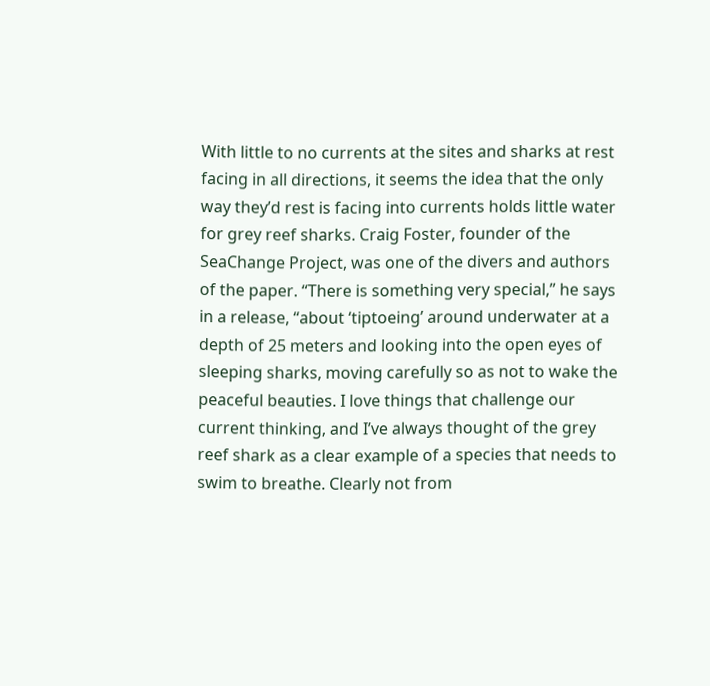With little to no currents at the sites and sharks at rest facing in all directions, it seems the idea that the only way they’d rest is facing into currents holds little water for grey reef sharks. Craig Foster, founder of the SeaChange Project, was one of the divers and authors of the paper. “There is something very special,” he says in a release, “about ‘tiptoeing’ around underwater at a depth of 25 meters and looking into the open eyes of sleeping sharks, moving carefully so as not to wake the peaceful beauties. I love things that challenge our current thinking, and I’ve always thought of the grey reef shark as a clear example of a species that needs to swim to breathe. Clearly not from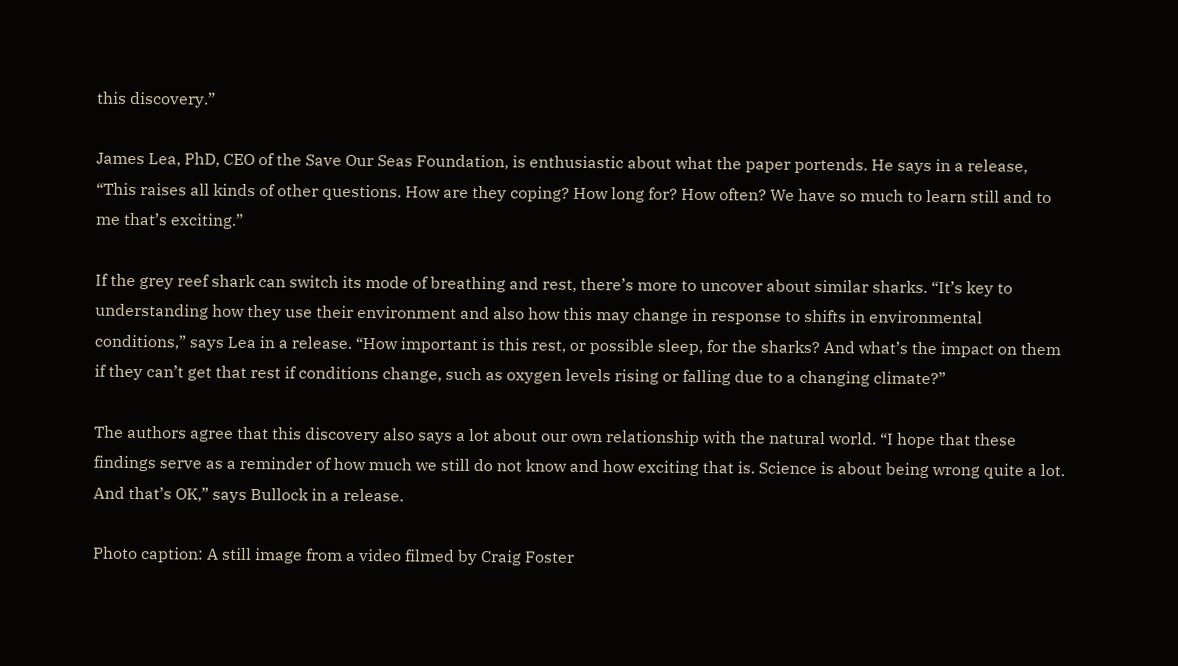this discovery.”

James Lea, PhD, CEO of the Save Our Seas Foundation, is enthusiastic about what the paper portends. He says in a release, “This raises all kinds of other questions. How are they coping? How long for? How often? We have so much to learn still and to me that’s exciting.”

If the grey reef shark can switch its mode of breathing and rest, there’s more to uncover about similar sharks. “It’s key to understanding how they use their environment and also how this may change in response to shifts in environmental conditions,” says Lea in a release. “How important is this rest, or possible sleep, for the sharks? And what’s the impact on them if they can’t get that rest if conditions change, such as oxygen levels rising or falling due to a changing climate?”

The authors agree that this discovery also says a lot about our own relationship with the natural world. “I hope that these findings serve as a reminder of how much we still do not know and how exciting that is. Science is about being wrong quite a lot. And that’s OK,” says Bullock in a release.

Photo caption: A still image from a video filmed by Craig Foster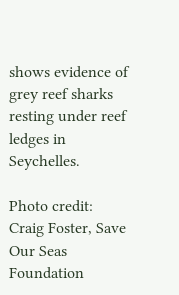shows evidence of grey reef sharks resting under reef ledges in Seychelles.

Photo credit: Craig Foster, Save Our Seas Foundation